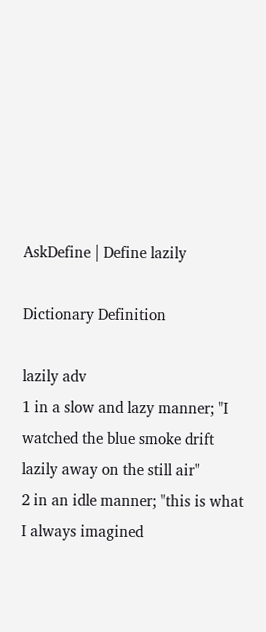AskDefine | Define lazily

Dictionary Definition

lazily adv
1 in a slow and lazy manner; "I watched the blue smoke drift lazily away on the still air"
2 in an idle manner; "this is what I always imagined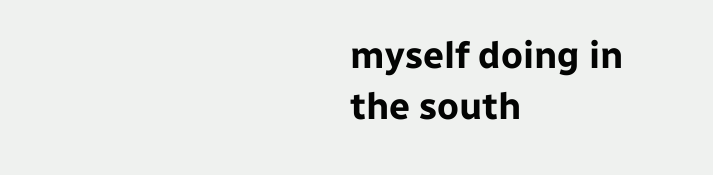myself doing in the south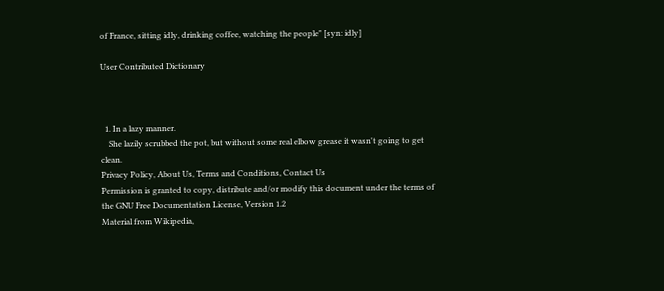of France, sitting idly, drinking coffee, watching the people" [syn: idly]

User Contributed Dictionary



  1. In a lazy manner.
    She lazily scrubbed the pot, but without some real elbow grease it wasn't going to get clean.
Privacy Policy, About Us, Terms and Conditions, Contact Us
Permission is granted to copy, distribute and/or modify this document under the terms of the GNU Free Documentation License, Version 1.2
Material from Wikipedia,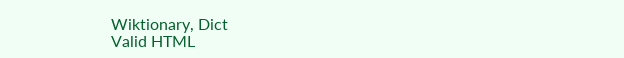Wiktionary, Dict
Valid HTML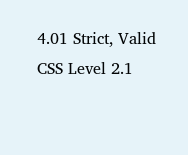4.01 Strict, Valid CSS Level 2.1